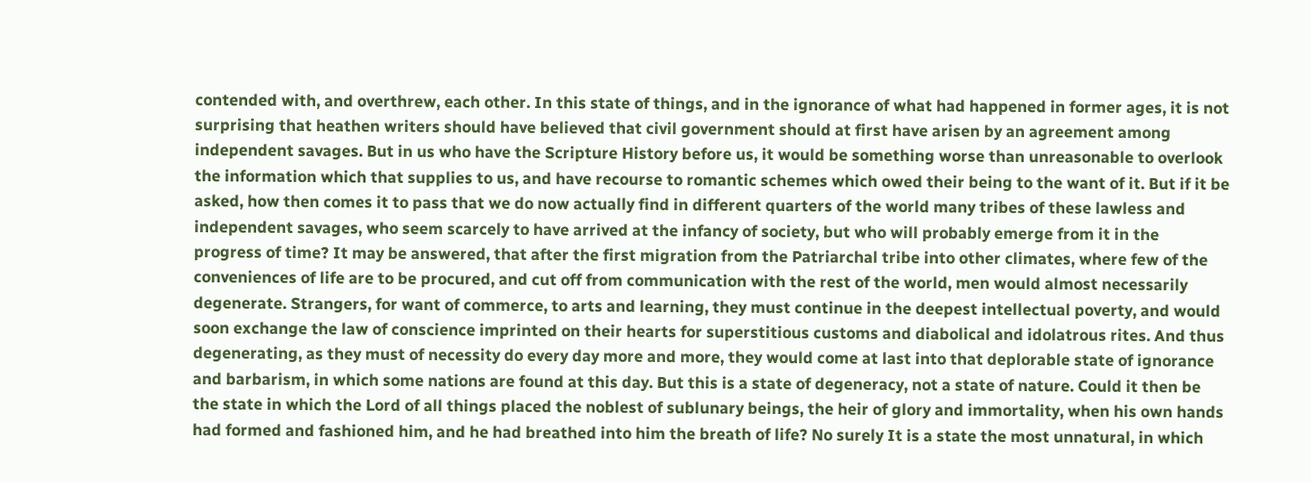contended with, and overthrew, each other. In this state of things, and in the ignorance of what had happened in former ages, it is not surprising that heathen writers should have believed that civil government should at first have arisen by an agreement among independent savages. But in us who have the Scripture History before us, it would be something worse than unreasonable to overlook the information which that supplies to us, and have recourse to romantic schemes which owed their being to the want of it. But if it be asked, how then comes it to pass that we do now actually find in different quarters of the world many tribes of these lawless and independent savages, who seem scarcely to have arrived at the infancy of society, but who will probably emerge from it in the progress of time? It may be answered, that after the first migration from the Patriarchal tribe into other climates, where few of the conveniences of life are to be procured, and cut off from communication with the rest of the world, men would almost necessarily degenerate. Strangers, for want of commerce, to arts and learning, they must continue in the deepest intellectual poverty, and would soon exchange the law of conscience imprinted on their hearts for superstitious customs and diabolical and idolatrous rites. And thus degenerating, as they must of necessity do every day more and more, they would come at last into that deplorable state of ignorance and barbarism, in which some nations are found at this day. But this is a state of degeneracy, not a state of nature. Could it then be the state in which the Lord of all things placed the noblest of sublunary beings, the heir of glory and immortality, when his own hands had formed and fashioned him, and he had breathed into him the breath of life? No surely It is a state the most unnatural, in which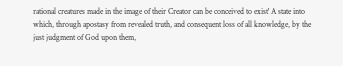rational creatures made in the image of their Creator can be conceived to exist' A state into which, through apostasy from revealed truth, and consequent loss of all knowledge, by the just judgment of God upon them,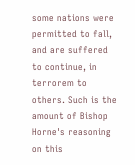some nations were permitted to fall, and are suffered to continue, in terrorem to others. Such is the amount of Bishop Horne's reasoning on this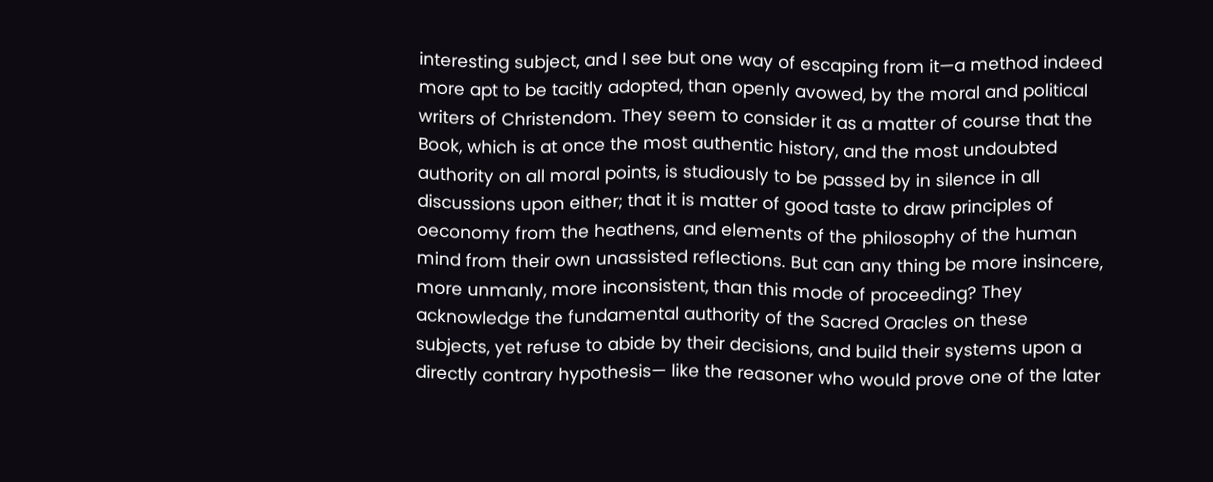interesting subject, and I see but one way of escaping from it—a method indeed more apt to be tacitly adopted, than openly avowed, by the moral and political writers of Christendom. They seem to consider it as a matter of course that the Book, which is at once the most authentic history, and the most undoubted authority on all moral points, is studiously to be passed by in silence in all discussions upon either; that it is matter of good taste to draw principles of oeconomy from the heathens, and elements of the philosophy of the human mind from their own unassisted reflections. But can any thing be more insincere, more unmanly, more inconsistent, than this mode of proceeding? They acknowledge the fundamental authority of the Sacred Oracles on these subjects, yet refuse to abide by their decisions, and build their systems upon a directly contrary hypothesis— like the reasoner who would prove one of the later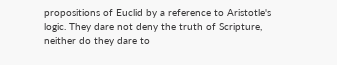propositions of Euclid by a reference to Aristotle's logic. They dare not deny the truth of Scripture, neither do they dare to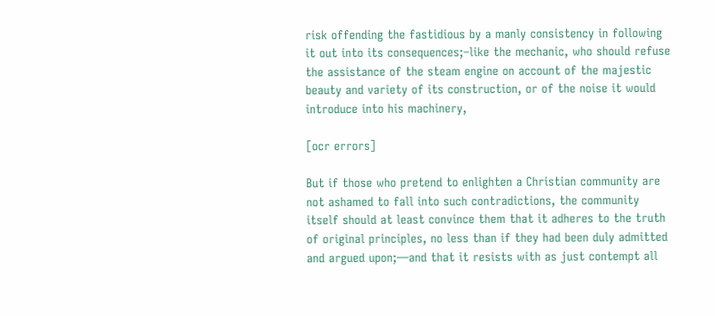risk offending the fastidious by a manly consistency in following it out into its consequences;–like the mechanic, who should refuse the assistance of the steam engine on account of the majestic beauty and variety of its construction, or of the noise it would introduce into his machinery,

[ocr errors]

But if those who pretend to enlighten a Christian community are not ashamed to fall into such contradictions, the community itself should at least convince them that it adheres to the truth of original principles, no less than if they had been duly admitted and argued upon;—and that it resists with as just contempt all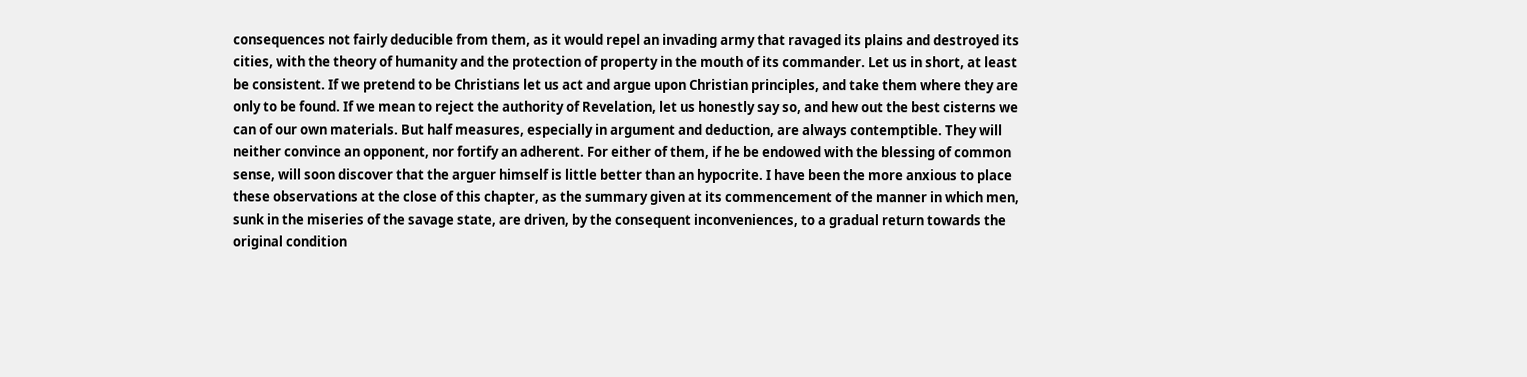consequences not fairly deducible from them, as it would repel an invading army that ravaged its plains and destroyed its cities, with the theory of humanity and the protection of property in the mouth of its commander. Let us in short, at least be consistent. If we pretend to be Christians let us act and argue upon Christian principles, and take them where they are only to be found. If we mean to reject the authority of Revelation, let us honestly say so, and hew out the best cisterns we can of our own materials. But half measures, especially in argument and deduction, are always contemptible. They will neither convince an opponent, nor fortify an adherent. For either of them, if he be endowed with the blessing of common sense, will soon discover that the arguer himself is little better than an hypocrite. I have been the more anxious to place these observations at the close of this chapter, as the summary given at its commencement of the manner in which men, sunk in the miseries of the savage state, are driven, by the consequent inconveniences, to a gradual return towards the original condition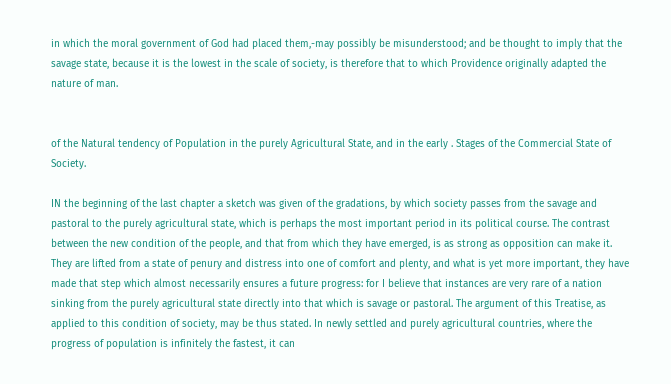in which the moral government of God had placed them,-may possibly be misunderstood; and be thought to imply that the savage state, because it is the lowest in the scale of society, is therefore that to which Providence originally adapted the nature of man.


of the Natural tendency of Population in the purely Agricultural State, and in the early . Stages of the Commercial State of Society.

IN the beginning of the last chapter a sketch was given of the gradations, by which society passes from the savage and pastoral to the purely agricultural state, which is perhaps the most important period in its political course. The contrast between the new condition of the people, and that from which they have emerged, is as strong as opposition can make it. They are lifted from a state of penury and distress into one of comfort and plenty, and what is yet more important, they have made that step which almost necessarily ensures a future progress: for I believe that instances are very rare of a nation sinking from the purely agricultural state directly into that which is savage or pastoral. The argument of this Treatise, as applied to this condition of society, may be thus stated. In newly settled and purely agricultural countries, where the progress of population is infinitely the fastest, it can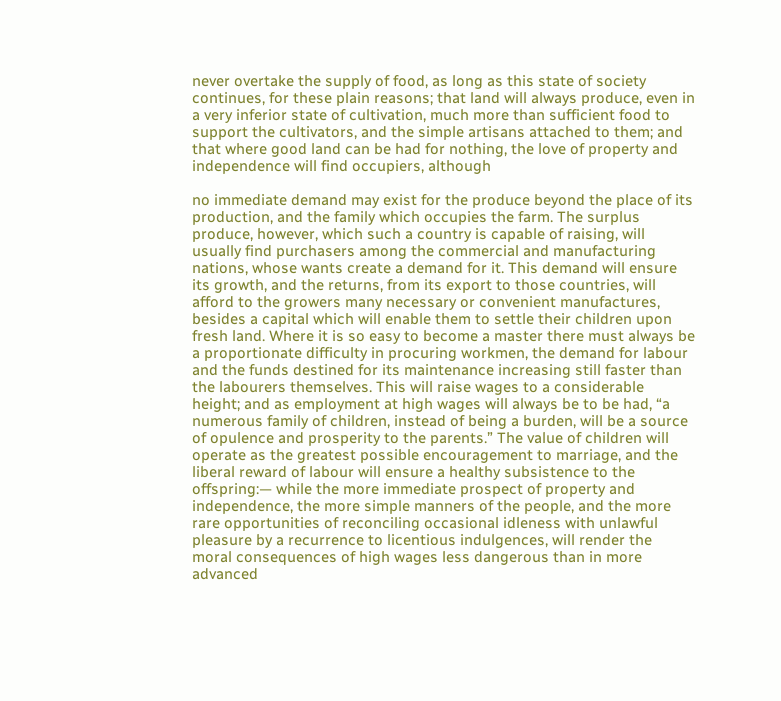never overtake the supply of food, as long as this state of society continues, for these plain reasons; that land will always produce, even in a very inferior state of cultivation, much more than sufficient food to support the cultivators, and the simple artisans attached to them; and that where good land can be had for nothing, the love of property and independence will find occupiers, although

no immediate demand may exist for the produce beyond the place of its production, and the family which occupies the farm. The surplus produce, however, which such a country is capable of raising, will usually find purchasers among the commercial and manufacturing nations, whose wants create a demand for it. This demand will ensure its growth, and the returns, from its export to those countries, will afford to the growers many necessary or convenient manufactures, besides a capital which will enable them to settle their children upon fresh land. Where it is so easy to become a master there must always be a proportionate difficulty in procuring workmen, the demand for labour and the funds destined for its maintenance increasing still faster than the labourers themselves. This will raise wages to a considerable height; and as employment at high wages will always be to be had, “a numerous family of children, instead of being a burden, will be a source of opulence and prosperity to the parents.” The value of children will operate as the greatest possible encouragement to marriage, and the liberal reward of labour will ensure a healthy subsistence to the offspring:— while the more immediate prospect of property and independence, the more simple manners of the people, and the more rare opportunities of reconciling occasional idleness with unlawful pleasure by a recurrence to licentious indulgences, will render the moral consequences of high wages less dangerous than in more advanced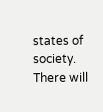states of society. There will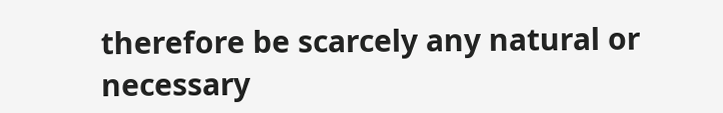therefore be scarcely any natural or necessary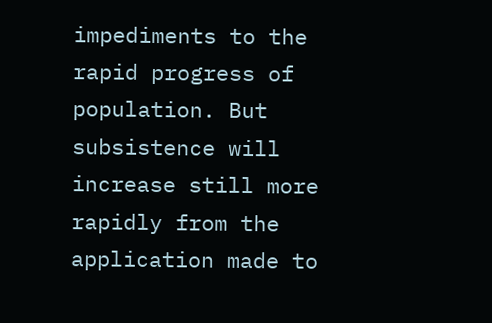impediments to the rapid progress of population. But subsistence will increase still more rapidly from the application made to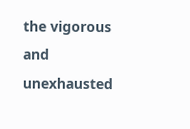the vigorous and unexhausted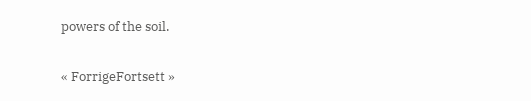powers of the soil.

« ForrigeFortsett »